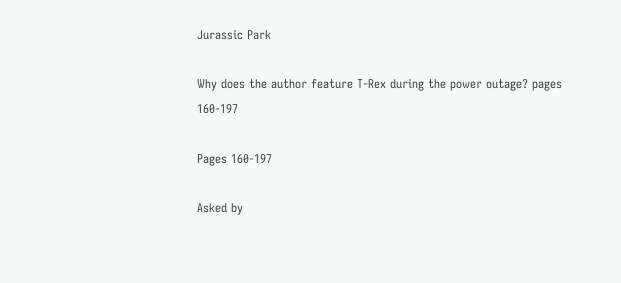Jurassic Park

Why does the author feature T-Rex during the power outage? pages 160-197

Pages 160-197

Asked by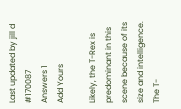Last updated by jill d #170087
Answers 1
Add Yours

Likely, the T-Rex is predominant in this scene because of its size and intelligence. The T-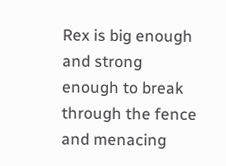Rex is big enough and strong enough to break through the fence and menacing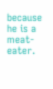because he is a meat-eater.